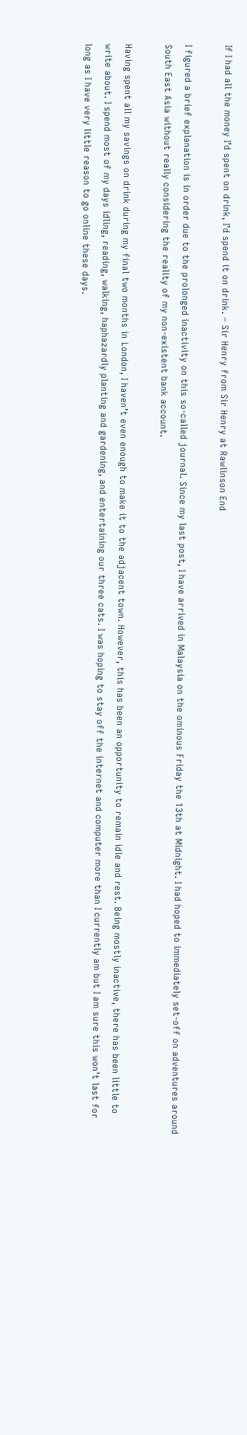If I had all the money I’d spent on drink, I’d spend it on drink. – Sir Henry from Sir Henry at Rawlinson End

I figured a brief explanation is in order due to the prolonged inactivity on this so-called journal. Since my last post, I have arrived in Malaysia on the ominous Friday the 13th at Midnight. I had hoped to immediately set-off on adventures around South East Asia without really considering the reality of my non-existent bank account.

Having spent all my savings on drink during my final two months in London, I haven’t even enough to make it to the adjacent town. However, this has been an opportunity to remain idle and rest. Being mostly inactive, there has been little to write about. I spend most of my days idling, reading, walking, haphazardly planting and gardening, and entertaining our three cats. I was hoping to stay off the internet and computer more than I currently am but I am sure this won’t last for long as I have very little reason to go online these days.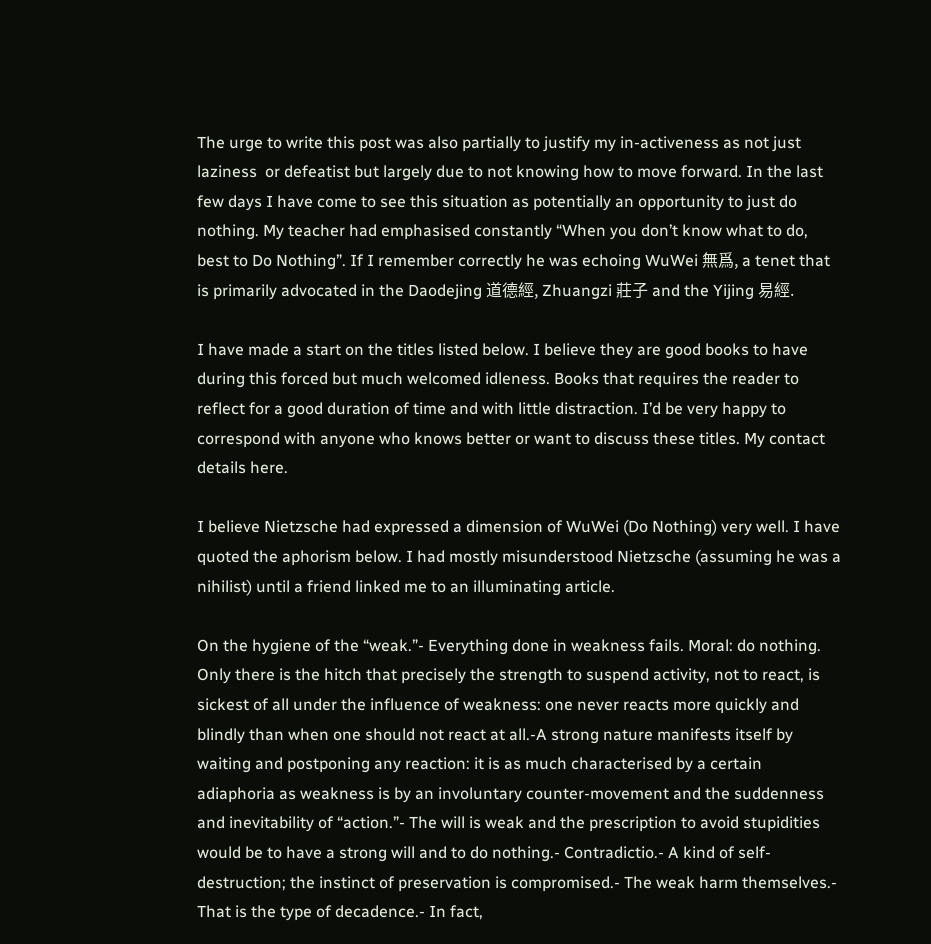The urge to write this post was also partially to justify my in-activeness as not just laziness  or defeatist but largely due to not knowing how to move forward. In the last few days I have come to see this situation as potentially an opportunity to just do nothing. My teacher had emphasised constantly “When you don’t know what to do, best to Do Nothing”. If I remember correctly he was echoing WuWei 無爲, a tenet that is primarily advocated in the Daodejing 道德經, Zhuangzi 莊子 and the Yijing 易經.

I have made a start on the titles listed below. I believe they are good books to have during this forced but much welcomed idleness. Books that requires the reader to reflect for a good duration of time and with little distraction. I’d be very happy to correspond with anyone who knows better or want to discuss these titles. My contact details here.

I believe Nietzsche had expressed a dimension of WuWei (Do Nothing) very well. I have quoted the aphorism below. I had mostly misunderstood Nietzsche (assuming he was a nihilist) until a friend linked me to an illuminating article.

On the hygiene of the “weak.”- Everything done in weakness fails. Moral: do nothing. Only there is the hitch that precisely the strength to suspend activity, not to react, is sickest of all under the influence of weakness: one never reacts more quickly and blindly than when one should not react at all.-A strong nature manifests itself by waiting and postponing any reaction: it is as much characterised by a certain adiaphoria as weakness is by an involuntary counter-movement and the suddenness and inevitability of “action.”- The will is weak and the prescription to avoid stupidities would be to have a strong will and to do nothing.- Contradictio.- A kind of self-destruction; the instinct of preservation is compromised.- The weak harm themselves.- That is the type of decadence.- In fact,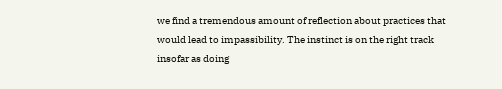we find a tremendous amount of reflection about practices that would lead to impassibility. The instinct is on the right track insofar as doing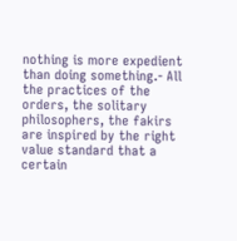nothing is more expedient than doing something.- All the practices of the orders, the solitary philosophers, the fakirs are inspired by the right value standard that a certain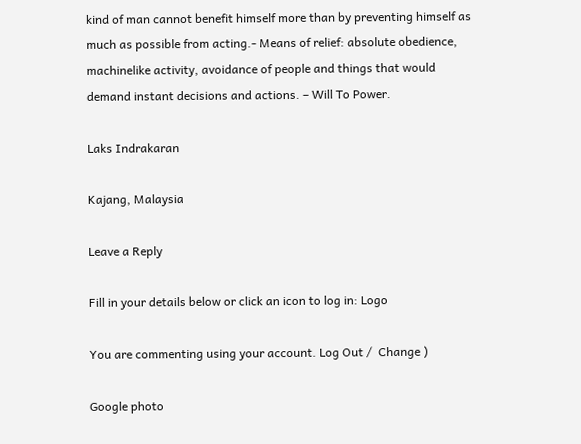kind of man cannot benefit himself more than by preventing himself as much as possible from acting.- Means of relief: absolute obedience, machinelike activity, avoidance of people and things that would demand instant decisions and actions. – Will To Power.

Laks Indrakaran

Kajang, Malaysia

Leave a Reply

Fill in your details below or click an icon to log in: Logo

You are commenting using your account. Log Out /  Change )

Google photo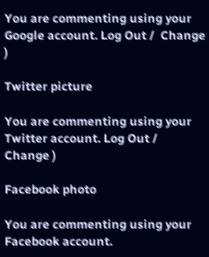You are commenting using your Google account. Log Out /  Change )

Twitter picture

You are commenting using your Twitter account. Log Out /  Change )

Facebook photo

You are commenting using your Facebook account.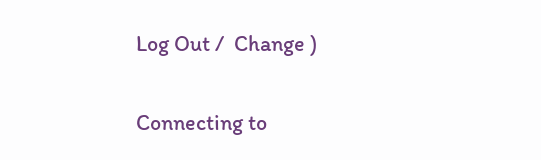Log Out /  Change )

Connecting to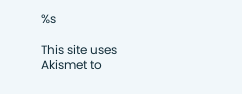%s

This site uses Akismet to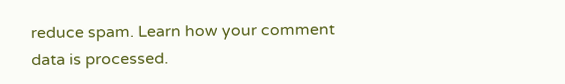reduce spam. Learn how your comment data is processed.